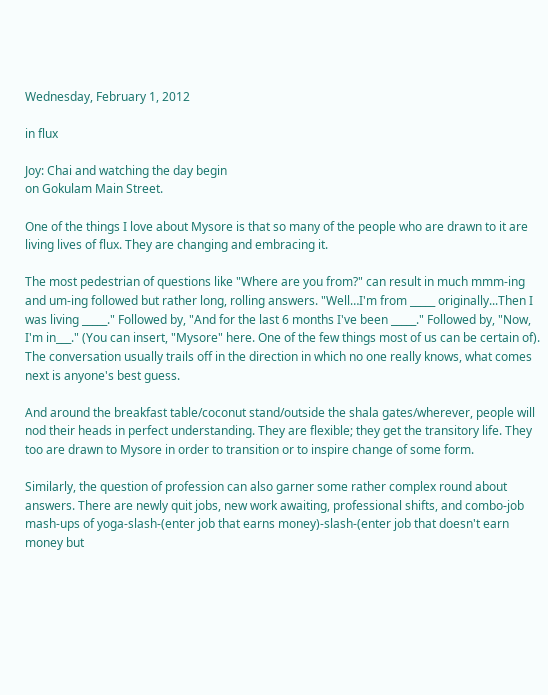Wednesday, February 1, 2012

in flux

Joy: Chai and watching the day begin
on Gokulam Main Street.

One of the things I love about Mysore is that so many of the people who are drawn to it are living lives of flux. They are changing and embracing it.

The most pedestrian of questions like "Where are you from?" can result in much mmm-ing and um-ing followed but rather long, rolling answers. "Well…I'm from _____ originally...Then I was living _____." Followed by, "And for the last 6 months I've been _____." Followed by, "Now, I'm in___." (You can insert, "Mysore" here. One of the few things most of us can be certain of). The conversation usually trails off in the direction in which no one really knows, what comes next is anyone's best guess.

And around the breakfast table/coconut stand/outside the shala gates/wherever, people will nod their heads in perfect understanding. They are flexible; they get the transitory life. They too are drawn to Mysore in order to transition or to inspire change of some form.

Similarly, the question of profession can also garner some rather complex round about answers. There are newly quit jobs, new work awaiting, professional shifts, and combo-job mash-ups of yoga-slash-(enter job that earns money)-slash-(enter job that doesn't earn money but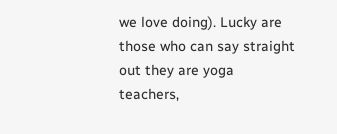we love doing). Lucky are those who can say straight out they are yoga teachers,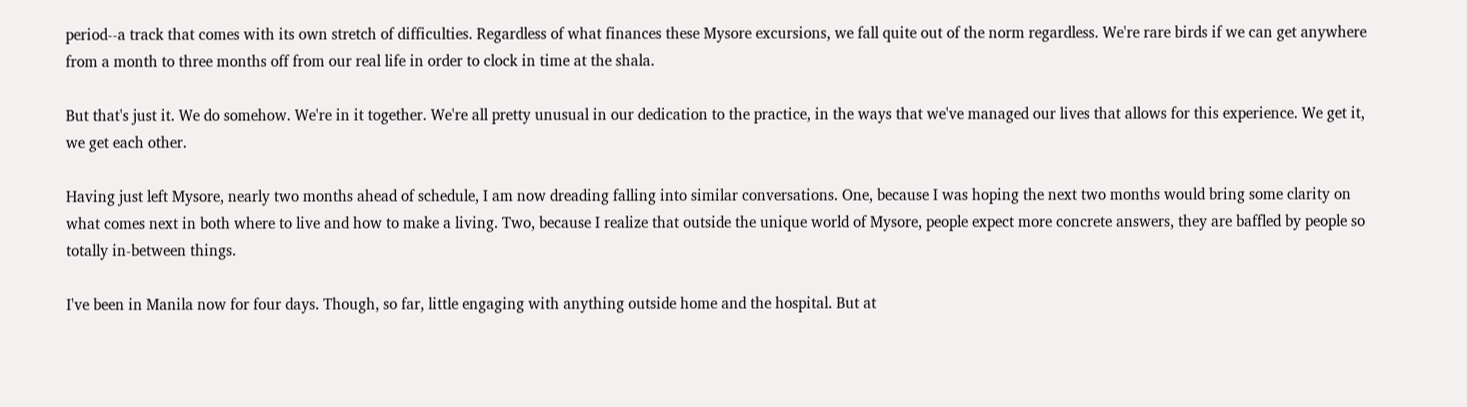period--a track that comes with its own stretch of difficulties. Regardless of what finances these Mysore excursions, we fall quite out of the norm regardless. We're rare birds if we can get anywhere from a month to three months off from our real life in order to clock in time at the shala.

But that's just it. We do somehow. We're in it together. We're all pretty unusual in our dedication to the practice, in the ways that we've managed our lives that allows for this experience. We get it, we get each other.

Having just left Mysore, nearly two months ahead of schedule, I am now dreading falling into similar conversations. One, because I was hoping the next two months would bring some clarity on what comes next in both where to live and how to make a living. Two, because I realize that outside the unique world of Mysore, people expect more concrete answers, they are baffled by people so totally in-between things.

I've been in Manila now for four days. Though, so far, little engaging with anything outside home and the hospital. But at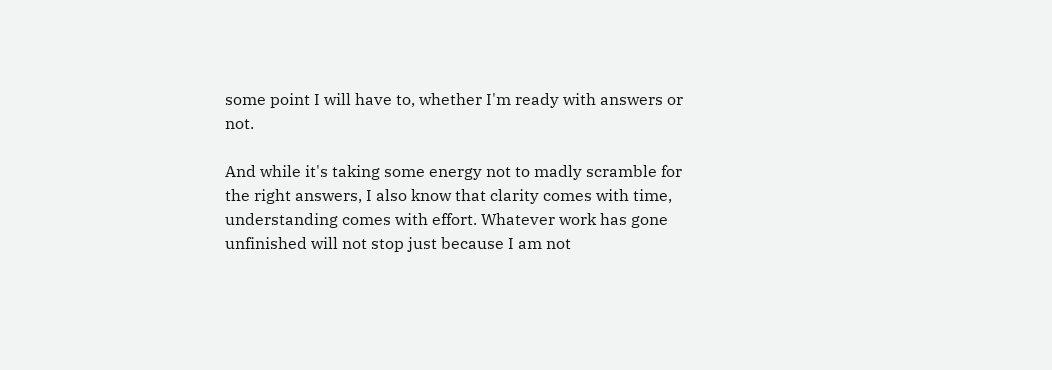some point I will have to, whether I'm ready with answers or not.

And while it's taking some energy not to madly scramble for the right answers, I also know that clarity comes with time, understanding comes with effort. Whatever work has gone unfinished will not stop just because I am not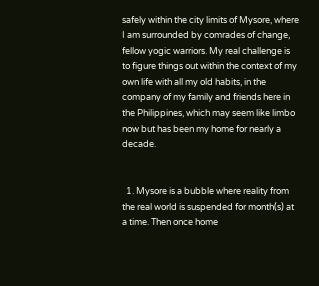safely within the city limits of Mysore, where I am surrounded by comrades of change, fellow yogic warriors. My real challenge is to figure things out within the context of my own life with all my old habits, in the company of my family and friends here in the Philippines, which may seem like limbo now but has been my home for nearly a decade.


  1. Mysore is a bubble where reality from the real world is suspended for month(s) at a time. Then once home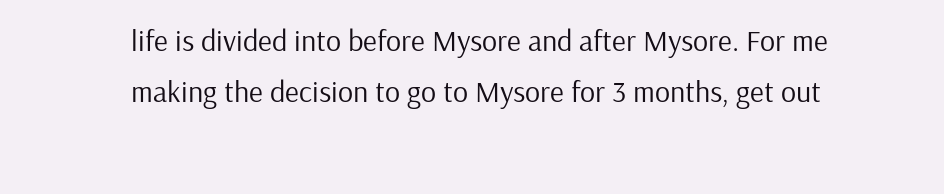life is divided into before Mysore and after Mysore. For me making the decision to go to Mysore for 3 months, get out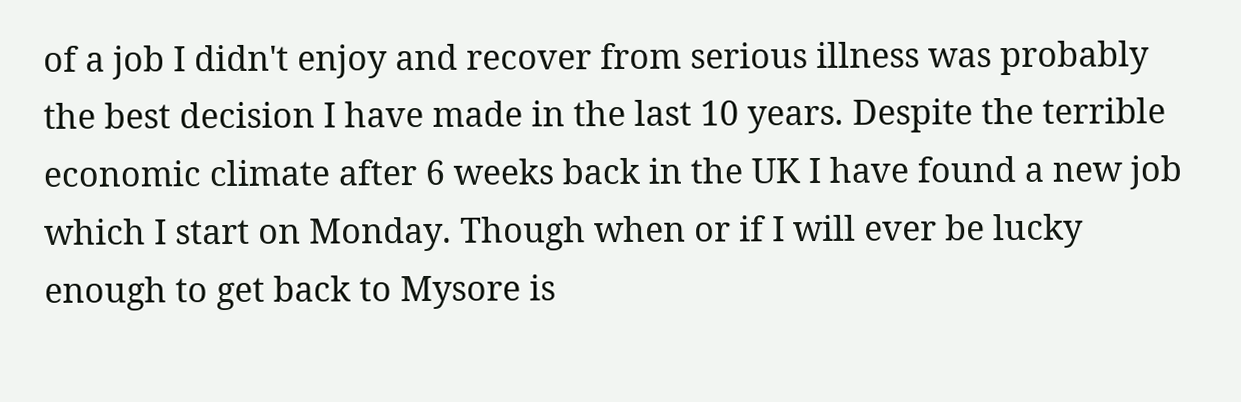of a job I didn't enjoy and recover from serious illness was probably the best decision I have made in the last 10 years. Despite the terrible economic climate after 6 weeks back in the UK I have found a new job which I start on Monday. Though when or if I will ever be lucky enough to get back to Mysore is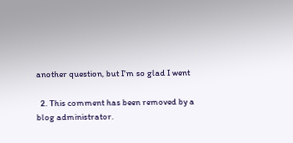another question, but I'm so glad I went

  2. This comment has been removed by a blog administrator.